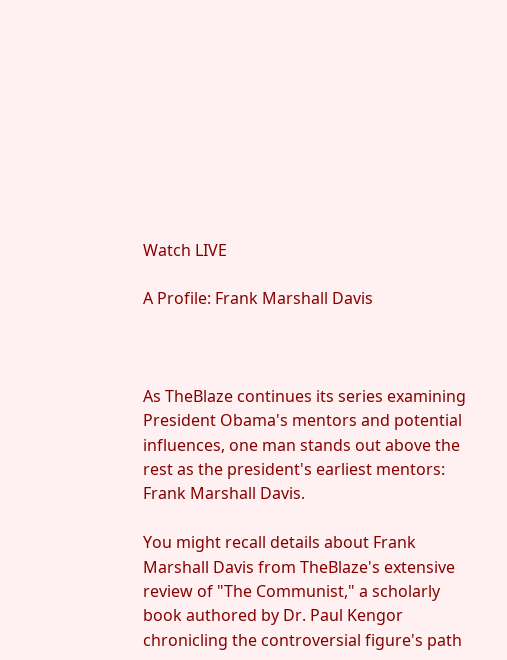Watch LIVE

A Profile: Frank Marshall Davis



As TheBlaze continues its series examining President Obama's mentors and potential influences, one man stands out above the rest as the president's earliest mentors: Frank Marshall Davis.

You might recall details about Frank Marshall Davis from TheBlaze's extensive review of "The Communist," a scholarly book authored by Dr. Paul Kengor chronicling the controversial figure's path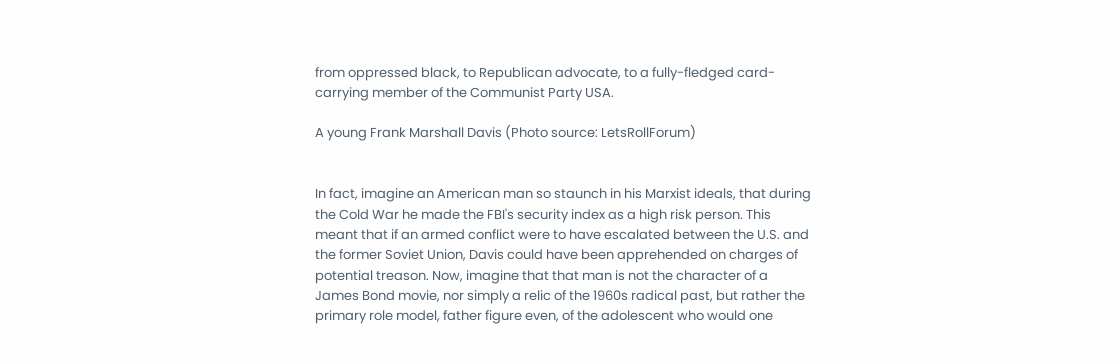from oppressed black, to Republican advocate, to a fully-fledged card-carrying member of the Communist Party USA.

A young Frank Marshall Davis (Photo source: LetsRollForum)


In fact, imagine an American man so staunch in his Marxist ideals, that during the Cold War he made the FBI's security index as a high risk person. This meant that if an armed conflict were to have escalated between the U.S. and the former Soviet Union, Davis could have been apprehended on charges of potential treason. Now, imagine that that man is not the character of a James Bond movie, nor simply a relic of the 1960s radical past, but rather the primary role model, father figure even, of the adolescent who would one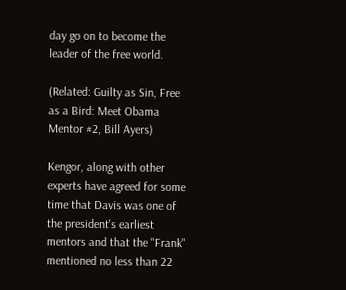day go on to become the leader of the free world.

(Related: Guilty as Sin, Free as a Bird: Meet Obama Mentor #2, Bill Ayers)

Kengor, along with other experts have agreed for some time that Davis was one of the president's earliest mentors and that the "Frank" mentioned no less than 22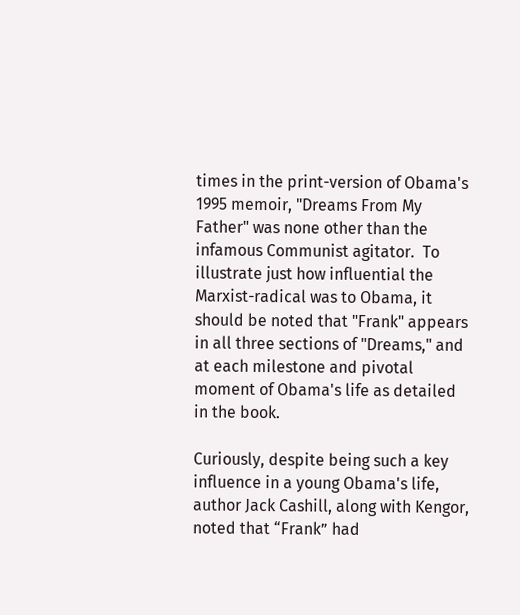times in the print-version of Obama's 1995 memoir, "Dreams From My Father" was none other than the infamous Communist agitator.  To illustrate just how influential the Marxist-radical was to Obama, it should be noted that "Frank" appears in all three sections of "Dreams," and at each milestone and pivotal moment of Obama's life as detailed in the book.

Curiously, despite being such a key influence in a young Obama's life, author Jack Cashill, along with Kengor, noted that “Frank” had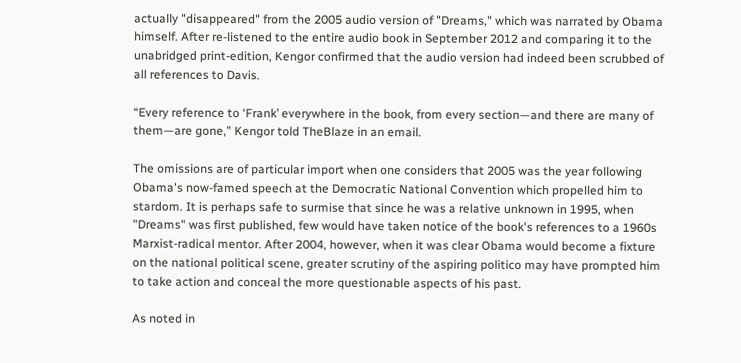actually "disappeared" from the 2005 audio version of "Dreams," which was narrated by Obama himself. After re-listened to the entire audio book in September 2012 and comparing it to the unabridged print-edition, Kengor confirmed that the audio version had indeed been scrubbed of all references to Davis.

“Every reference to ‘Frank’ everywhere in the book, from every section—and there are many of them—are gone,” Kengor told TheBlaze in an email.

The omissions are of particular import when one considers that 2005 was the year following Obama's now-famed speech at the Democratic National Convention which propelled him to stardom. It is perhaps safe to surmise that since he was a relative unknown in 1995, when "Dreams" was first published, few would have taken notice of the book's references to a 1960s Marxist-radical mentor. After 2004, however, when it was clear Obama would become a fixture on the national political scene, greater scrutiny of the aspiring politico may have prompted him to take action and conceal the more questionable aspects of his past.

As noted in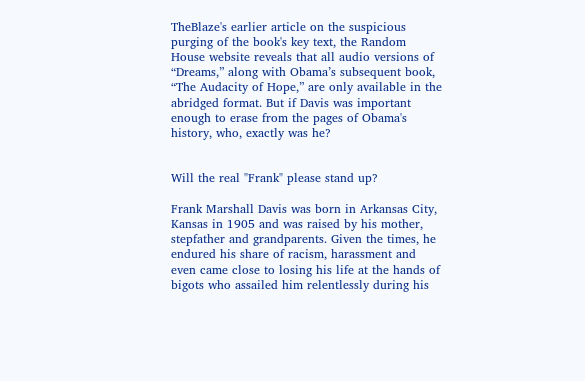TheBlaze's earlier article on the suspicious purging of the book's key text, the Random House website reveals that all audio versions of “Dreams,” along with Obama’s subsequent book, “The Audacity of Hope,” are only available in the abridged format. But if Davis was important enough to erase from the pages of Obama's history, who, exactly was he?


Will the real "Frank" please stand up?

Frank Marshall Davis was born in Arkansas City, Kansas in 1905 and was raised by his mother, stepfather and grandparents. Given the times, he endured his share of racism, harassment and even came close to losing his life at the hands of bigots who assailed him relentlessly during his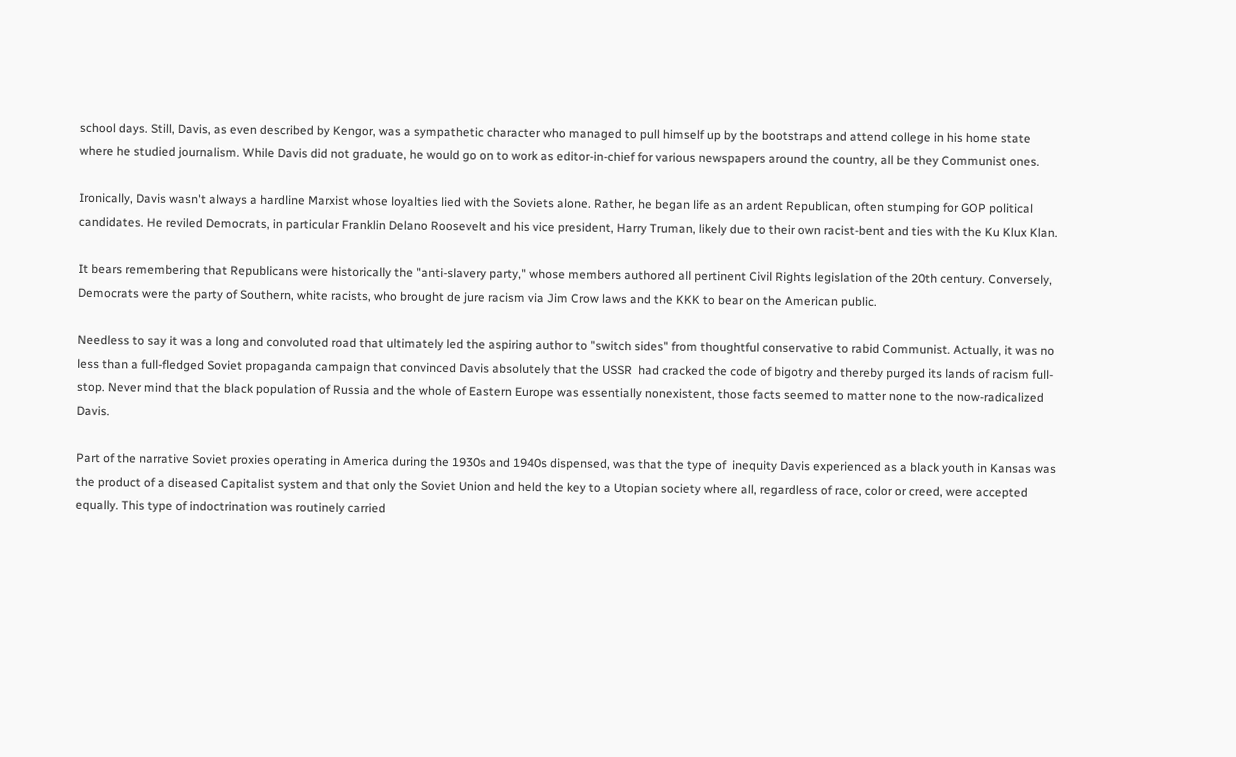school days. Still, Davis, as even described by Kengor, was a sympathetic character who managed to pull himself up by the bootstraps and attend college in his home state where he studied journalism. While Davis did not graduate, he would go on to work as editor-in-chief for various newspapers around the country, all be they Communist ones.

Ironically, Davis wasn't always a hardline Marxist whose loyalties lied with the Soviets alone. Rather, he began life as an ardent Republican, often stumping for GOP political candidates. He reviled Democrats, in particular Franklin Delano Roosevelt and his vice president, Harry Truman, likely due to their own racist-bent and ties with the Ku Klux Klan.

It bears remembering that Republicans were historically the "anti-slavery party," whose members authored all pertinent Civil Rights legislation of the 20th century. Conversely, Democrats were the party of Southern, white racists, who brought de jure racism via Jim Crow laws and the KKK to bear on the American public.

Needless to say it was a long and convoluted road that ultimately led the aspiring author to "switch sides" from thoughtful conservative to rabid Communist. Actually, it was no less than a full-fledged Soviet propaganda campaign that convinced Davis absolutely that the USSR  had cracked the code of bigotry and thereby purged its lands of racism full-stop. Never mind that the black population of Russia and the whole of Eastern Europe was essentially nonexistent, those facts seemed to matter none to the now-radicalized Davis.

Part of the narrative Soviet proxies operating in America during the 1930s and 1940s dispensed, was that the type of  inequity Davis experienced as a black youth in Kansas was the product of a diseased Capitalist system and that only the Soviet Union and held the key to a Utopian society where all, regardless of race, color or creed, were accepted equally. This type of indoctrination was routinely carried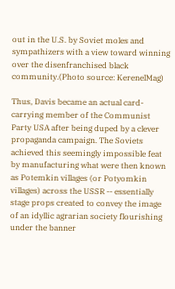out in the U.S. by Soviet moles and sympathizers with a view toward winning over the disenfranchised black community.(Photo source: KerenelMag)

Thus, Davis became an actual card-carrying member of the Communist Party USA after being duped by a clever propaganda campaign. The Soviets achieved this seemingly impossible feat by manufacturing what were then known as Potemkin villages (or Potyomkin villages) across the USSR -- essentially stage props created to convey the image of an idyllic agrarian society flourishing under the banner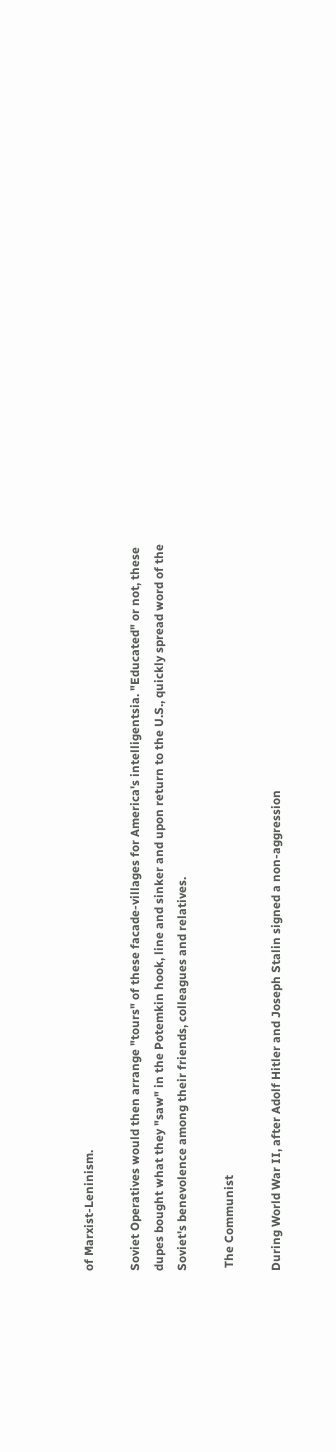of Marxist-Leninism.

Soviet Operatives would then arrange "tours" of these facade-villages for America's intelligentsia. "Educated" or not, these dupes bought what they "saw" in the Potemkin hook, line and sinker and upon return to the U.S., quickly spread word of the Soviet's benevolence among their friends, colleagues and relatives.

 The Communist

During World War II, after Adolf Hitler and Joseph Stalin signed a non-aggression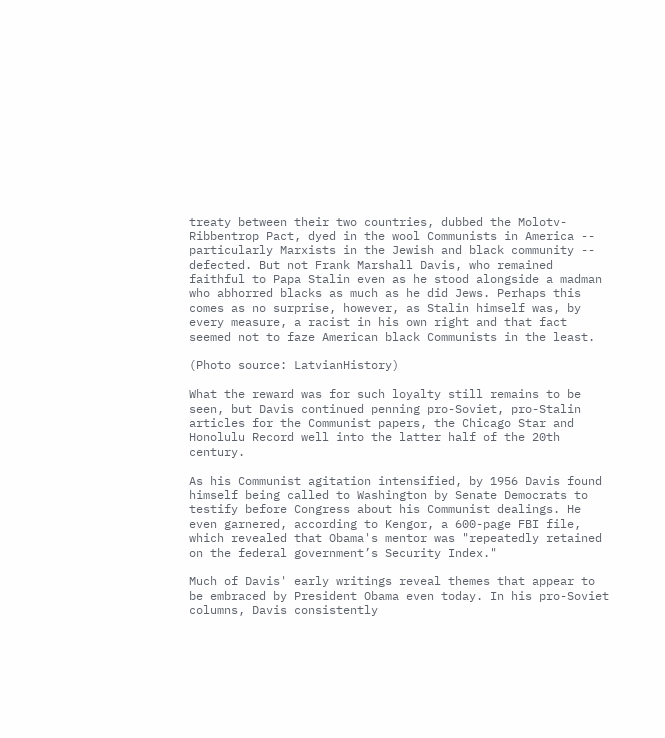treaty between their two countries, dubbed the Molotv-Ribbentrop Pact, dyed in the wool Communists in America -- particularly Marxists in the Jewish and black community -- defected. But not Frank Marshall Davis, who remained faithful to Papa Stalin even as he stood alongside a madman who abhorred blacks as much as he did Jews. Perhaps this comes as no surprise, however, as Stalin himself was, by every measure, a racist in his own right and that fact seemed not to faze American black Communists in the least.

(Photo source: LatvianHistory)

What the reward was for such loyalty still remains to be seen, but Davis continued penning pro-Soviet, pro-Stalin articles for the Communist papers, the Chicago Star and Honolulu Record well into the latter half of the 20th century.

As his Communist agitation intensified, by 1956 Davis found himself being called to Washington by Senate Democrats to testify before Congress about his Communist dealings. He even garnered, according to Kengor, a 600-page FBI file, which revealed that Obama's mentor was "repeatedly retained on the federal government’s Security Index."

Much of Davis' early writings reveal themes that appear to be embraced by President Obama even today. In his pro-Soviet columns, Davis consistently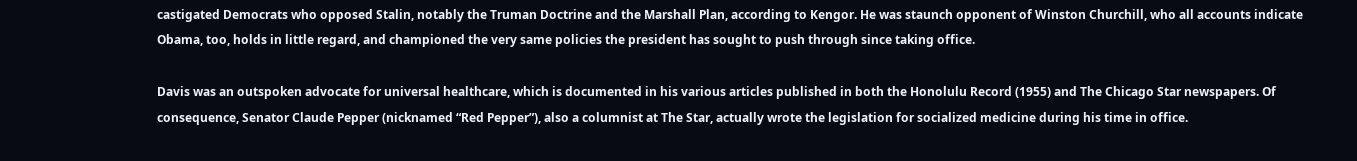castigated Democrats who opposed Stalin, notably the Truman Doctrine and the Marshall Plan, according to Kengor. He was staunch opponent of Winston Churchill, who all accounts indicate Obama, too, holds in little regard, and championed the very same policies the president has sought to push through since taking office.

Davis was an outspoken advocate for universal healthcare, which is documented in his various articles published in both the Honolulu Record (1955) and The Chicago Star newspapers. Of consequence, Senator Claude Pepper (nicknamed “Red Pepper”), also a columnist at The Star, actually wrote the legislation for socialized medicine during his time in office.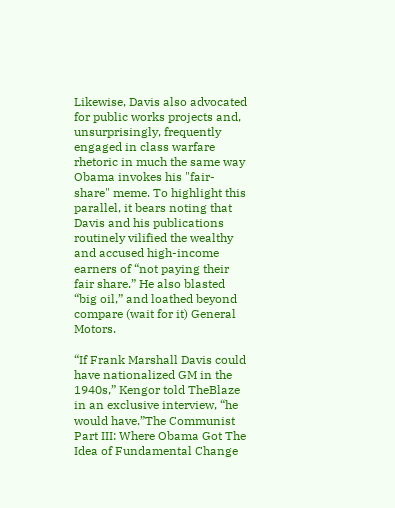Likewise, Davis also advocated for public works projects and, unsurprisingly, frequently engaged in class warfare rhetoric in much the same way Obama invokes his "fair-share" meme. To highlight this parallel, it bears noting that Davis and his publications routinely vilified the wealthy and accused high-income earners of “not paying their fair share.” He also blasted “big oil,” and loathed beyond compare (wait for it) General Motors.

“If Frank Marshall Davis could have nationalized GM in the 1940s,” Kengor told TheBlaze in an exclusive interview, “he would have.”The Communist Part III: Where Obama Got The Idea of Fundamental Change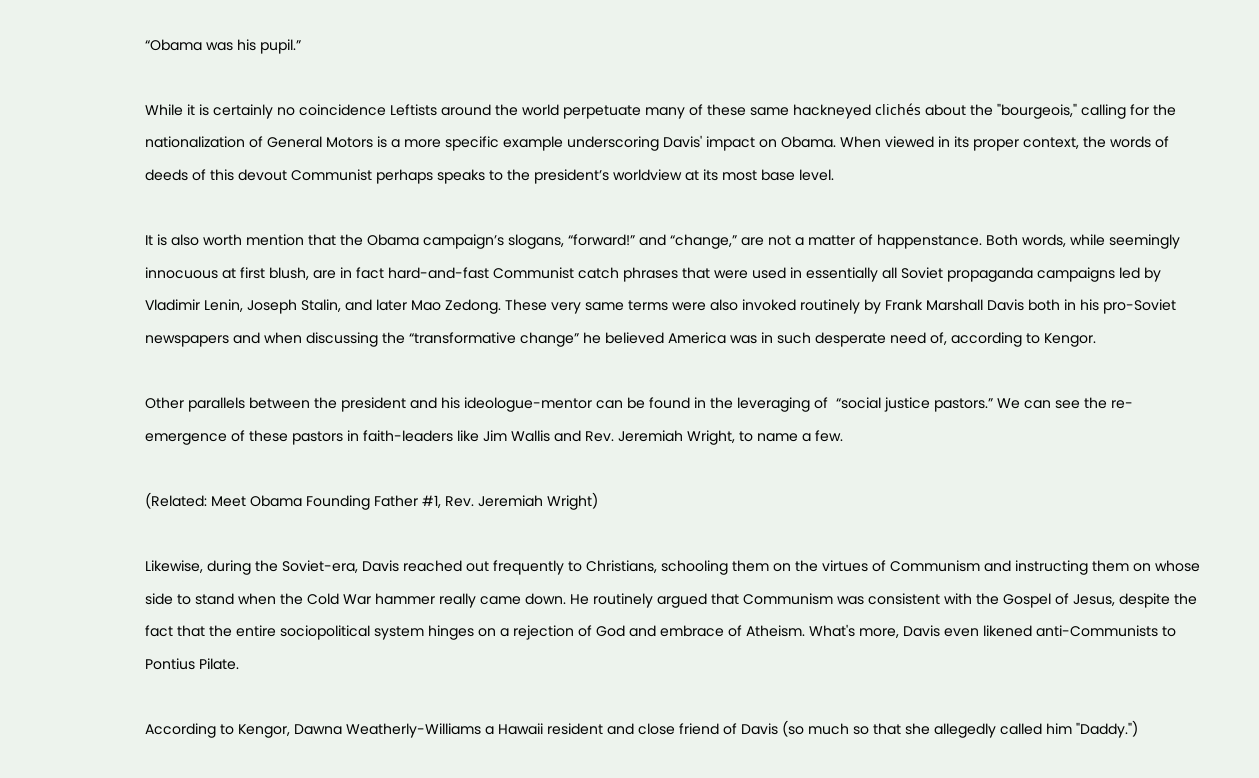“Obama was his pupil.”

While it is certainly no coincidence Leftists around the world perpetuate many of these same hackneyed clichés about the "bourgeois," calling for the nationalization of General Motors is a more specific example underscoring Davis' impact on Obama. When viewed in its proper context, the words of deeds of this devout Communist perhaps speaks to the president’s worldview at its most base level.

It is also worth mention that the Obama campaign’s slogans, “forward!” and “change,” are not a matter of happenstance. Both words, while seemingly innocuous at first blush, are in fact hard-and-fast Communist catch phrases that were used in essentially all Soviet propaganda campaigns led by Vladimir Lenin, Joseph Stalin, and later Mao Zedong. These very same terms were also invoked routinely by Frank Marshall Davis both in his pro-Soviet newspapers and when discussing the “transformative change” he believed America was in such desperate need of, according to Kengor.

Other parallels between the president and his ideologue-mentor can be found in the leveraging of  “social justice pastors.” We can see the re-emergence of these pastors in faith-leaders like Jim Wallis and Rev. Jeremiah Wright, to name a few.

(Related: Meet Obama Founding Father #1, Rev. Jeremiah Wright)

Likewise, during the Soviet-era, Davis reached out frequently to Christians, schooling them on the virtues of Communism and instructing them on whose side to stand when the Cold War hammer really came down. He routinely argued that Communism was consistent with the Gospel of Jesus, despite the fact that the entire sociopolitical system hinges on a rejection of God and embrace of Atheism. What's more, Davis even likened anti-Communists to Pontius Pilate.

According to Kengor, Dawna Weatherly-Williams a Hawaii resident and close friend of Davis (so much so that she allegedly called him "Daddy.")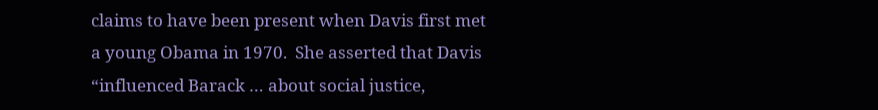claims to have been present when Davis first met a young Obama in 1970.  She asserted that Davis “influenced Barack … about social justice,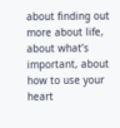about finding out more about life, about what’s important, about how to use your heart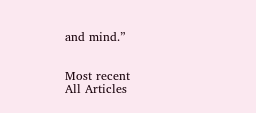and mind.”


Most recent
All Articles